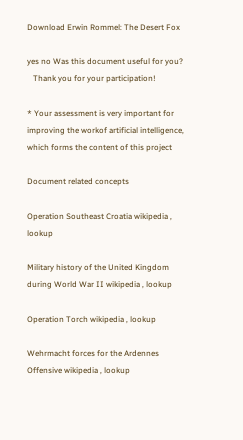Download Erwin Rommel: The Desert Fox

yes no Was this document useful for you?
   Thank you for your participation!

* Your assessment is very important for improving the workof artificial intelligence, which forms the content of this project

Document related concepts

Operation Southeast Croatia wikipedia , lookup

Military history of the United Kingdom during World War II wikipedia , lookup

Operation Torch wikipedia , lookup

Wehrmacht forces for the Ardennes Offensive wikipedia , lookup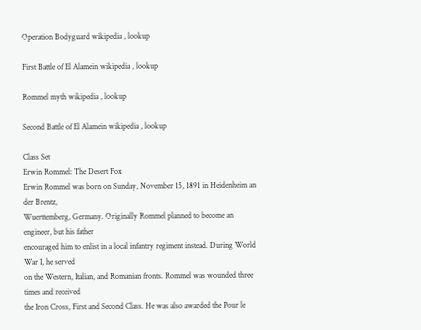Operation Bodyguard wikipedia , lookup

First Battle of El Alamein wikipedia , lookup

Rommel myth wikipedia , lookup

Second Battle of El Alamein wikipedia , lookup

Class Set
Erwin Rommel: The Desert Fox
Erwin Rommel was born on Sunday, November 15, 1891 in Heidenheim an der Brentz,
Wuerttemberg, Germany. Originally Rommel planned to become an engineer, but his father
encouraged him to enlist in a local infantry regiment instead. During World War I, he served
on the Western, Italian, and Romanian fronts. Rommel was wounded three times and received
the Iron Cross, First and Second Class. He was also awarded the Pour le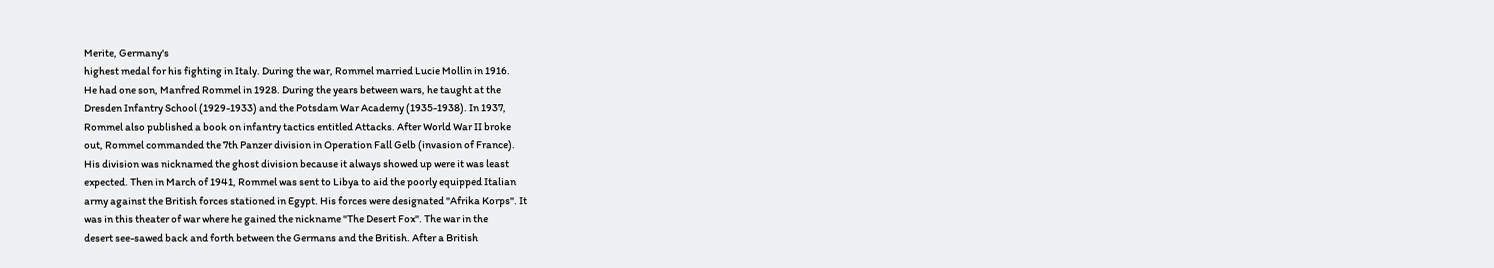Merite, Germany's
highest medal for his fighting in Italy. During the war, Rommel married Lucie Mollin in 1916.
He had one son, Manfred Rommel in 1928. During the years between wars, he taught at the
Dresden Infantry School (1929-1933) and the Potsdam War Academy (1935-1938). In 1937,
Rommel also published a book on infantry tactics entitled Attacks. After World War II broke
out, Rommel commanded the 7th Panzer division in Operation Fall Gelb (invasion of France).
His division was nicknamed the ghost division because it always showed up were it was least
expected. Then in March of 1941, Rommel was sent to Libya to aid the poorly equipped Italian
army against the British forces stationed in Egypt. His forces were designated "Afrika Korps". It
was in this theater of war where he gained the nickname "The Desert Fox". The war in the
desert see-sawed back and forth between the Germans and the British. After a British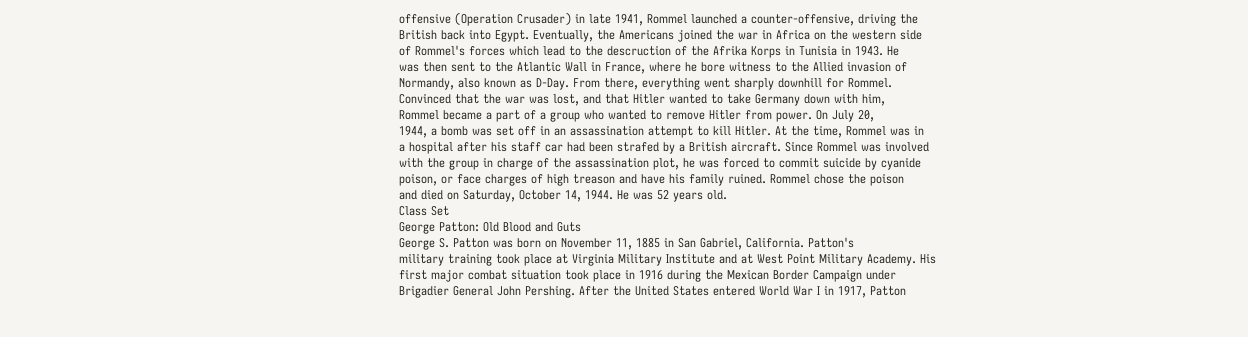offensive (Operation Crusader) in late 1941, Rommel launched a counter-offensive, driving the
British back into Egypt. Eventually, the Americans joined the war in Africa on the western side
of Rommel's forces which lead to the descruction of the Afrika Korps in Tunisia in 1943. He
was then sent to the Atlantic Wall in France, where he bore witness to the Allied invasion of
Normandy, also known as D-Day. From there, everything went sharply downhill for Rommel.
Convinced that the war was lost, and that Hitler wanted to take Germany down with him,
Rommel became a part of a group who wanted to remove Hitler from power. On July 20,
1944, a bomb was set off in an assassination attempt to kill Hitler. At the time, Rommel was in
a hospital after his staff car had been strafed by a British aircraft. Since Rommel was involved
with the group in charge of the assassination plot, he was forced to commit suicide by cyanide
poison, or face charges of high treason and have his family ruined. Rommel chose the poison
and died on Saturday, October 14, 1944. He was 52 years old.
Class Set
George Patton: Old Blood and Guts
George S. Patton was born on November 11, 1885 in San Gabriel, California. Patton's
military training took place at Virginia Military Institute and at West Point Military Academy. His
first major combat situation took place in 1916 during the Mexican Border Campaign under
Brigadier General John Pershing. After the United States entered World War I in 1917, Patton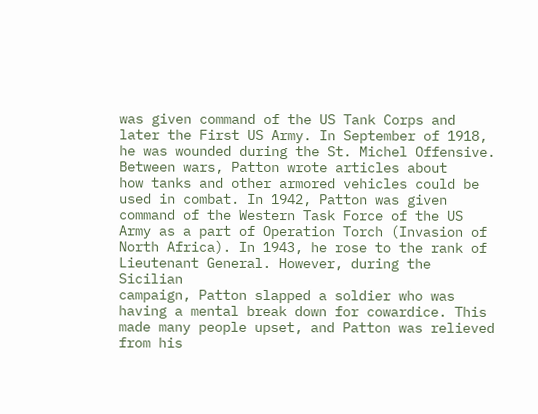was given command of the US Tank Corps and later the First US Army. In September of 1918,
he was wounded during the St. Michel Offensive. Between wars, Patton wrote articles about
how tanks and other armored vehicles could be used in combat. In 1942, Patton was given
command of the Western Task Force of the US Army as a part of Operation Torch (Invasion of
North Africa). In 1943, he rose to the rank of Lieutenant General. However, during the Sicilian
campaign, Patton slapped a soldier who was having a mental break down for cowardice. This
made many people upset, and Patton was relieved from his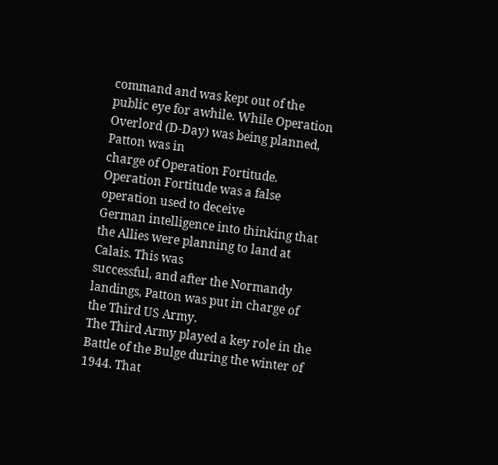command and was kept out of the
public eye for awhile. While Operation Overlord (D-Day) was being planned, Patton was in
charge of Operation Fortitude. Operation Fortitude was a false operation used to deceive
German intelligence into thinking that the Allies were planning to land at Calais. This was
successful, and after the Normandy landings, Patton was put in charge of the Third US Army.
The Third Army played a key role in the Battle of the Bulge during the winter of 1944. That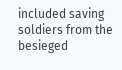included saving soldiers from the besieged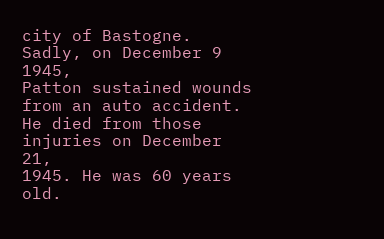city of Bastogne. Sadly, on December 9 1945,
Patton sustained wounds from an auto accident. He died from those injuries on December 21,
1945. He was 60 years old.